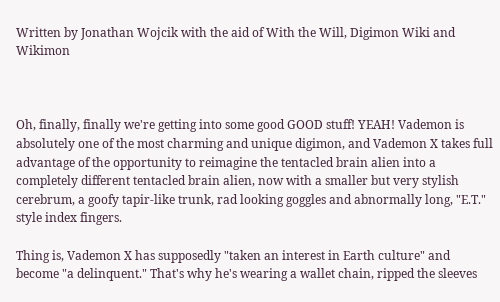Written by Jonathan Wojcik with the aid of With the Will, Digimon Wiki and Wikimon



Oh, finally, finally we're getting into some good GOOD stuff! YEAH! Vademon is absolutely one of the most charming and unique digimon, and Vademon X takes full advantage of the opportunity to reimagine the tentacled brain alien into a completely different tentacled brain alien, now with a smaller but very stylish cerebrum, a goofy tapir-like trunk, rad looking goggles and abnormally long, "E.T." style index fingers.

Thing is, Vademon X has supposedly "taken an interest in Earth culture" and become "a delinquent." That's why he's wearing a wallet chain, ripped the sleeves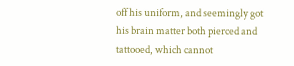off his uniform, and seemingly got his brain matter both pierced and tattooed, which cannot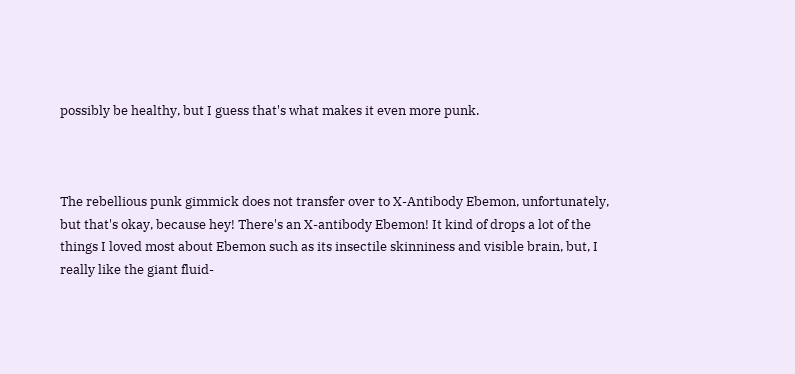possibly be healthy, but I guess that's what makes it even more punk.



The rebellious punk gimmick does not transfer over to X-Antibody Ebemon, unfortunately, but that's okay, because hey! There's an X-antibody Ebemon! It kind of drops a lot of the things I loved most about Ebemon such as its insectile skinniness and visible brain, but, I really like the giant fluid-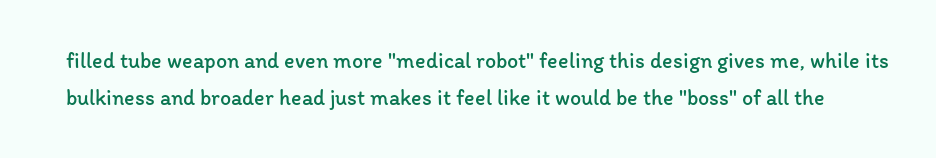filled tube weapon and even more "medical robot" feeling this design gives me, while its bulkiness and broader head just makes it feel like it would be the "boss" of all the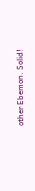other Ebemon. Solid!